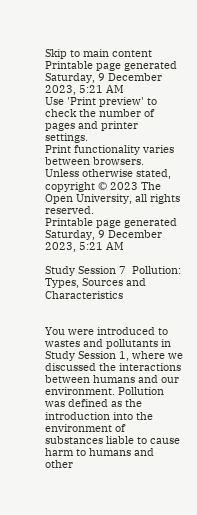Skip to main content
Printable page generated Saturday, 9 December 2023, 5:21 AM
Use 'Print preview' to check the number of pages and printer settings.
Print functionality varies between browsers.
Unless otherwise stated, copyright © 2023 The Open University, all rights reserved.
Printable page generated Saturday, 9 December 2023, 5:21 AM

Study Session 7  Pollution: Types, Sources and Characteristics


You were introduced to wastes and pollutants in Study Session 1, where we discussed the interactions between humans and our environment. Pollution was defined as the introduction into the environment of substances liable to cause harm to humans and other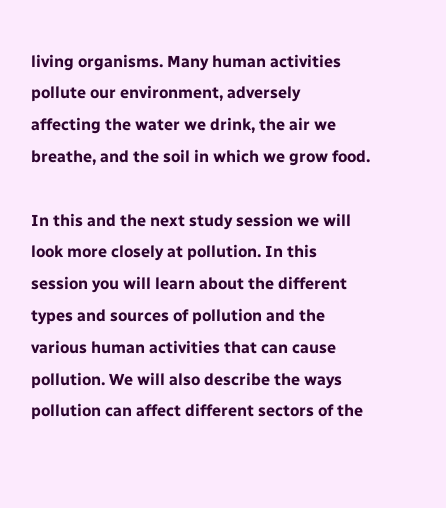living organisms. Many human activities pollute our environment, adversely affecting the water we drink, the air we breathe, and the soil in which we grow food.

In this and the next study session we will look more closely at pollution. In this session you will learn about the different types and sources of pollution and the various human activities that can cause pollution. We will also describe the ways pollution can affect different sectors of the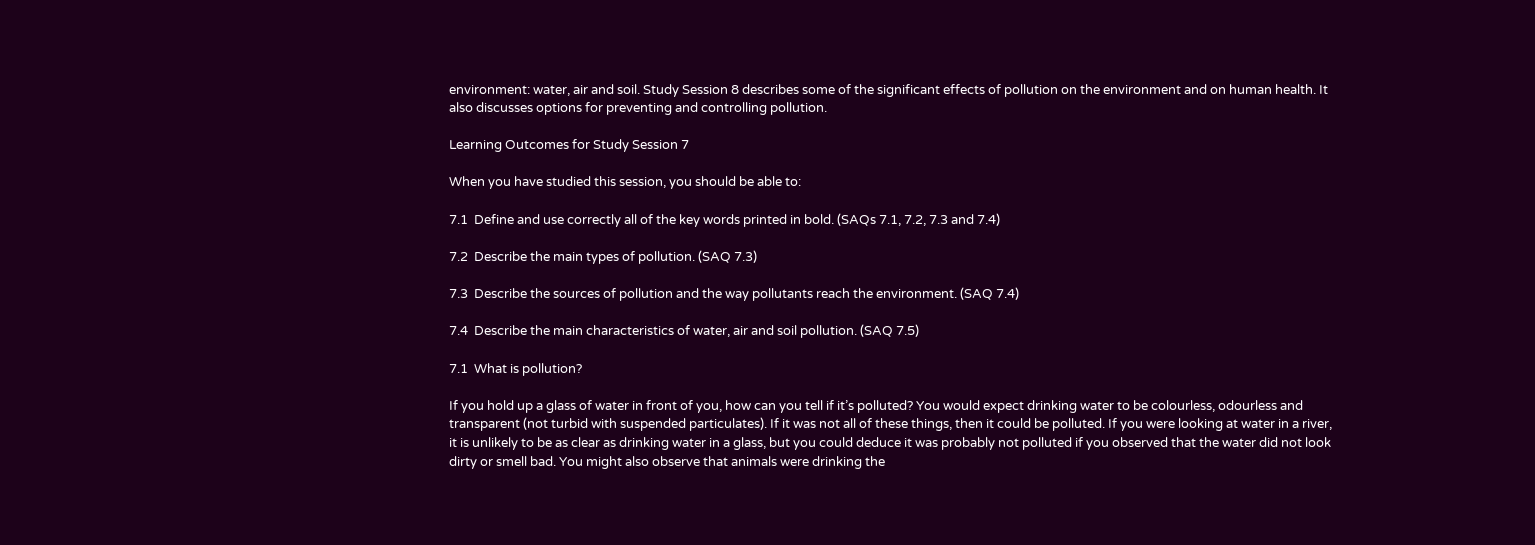environment: water, air and soil. Study Session 8 describes some of the significant effects of pollution on the environment and on human health. It also discusses options for preventing and controlling pollution.

Learning Outcomes for Study Session 7

When you have studied this session, you should be able to:

7.1  Define and use correctly all of the key words printed in bold. (SAQs 7.1, 7.2, 7.3 and 7.4)

7.2  Describe the main types of pollution. (SAQ 7.3)

7.3  Describe the sources of pollution and the way pollutants reach the environment. (SAQ 7.4)

7.4  Describe the main characteristics of water, air and soil pollution. (SAQ 7.5)

7.1  What is pollution?

If you hold up a glass of water in front of you, how can you tell if it’s polluted? You would expect drinking water to be colourless, odourless and transparent (not turbid with suspended particulates). If it was not all of these things, then it could be polluted. If you were looking at water in a river, it is unlikely to be as clear as drinking water in a glass, but you could deduce it was probably not polluted if you observed that the water did not look dirty or smell bad. You might also observe that animals were drinking the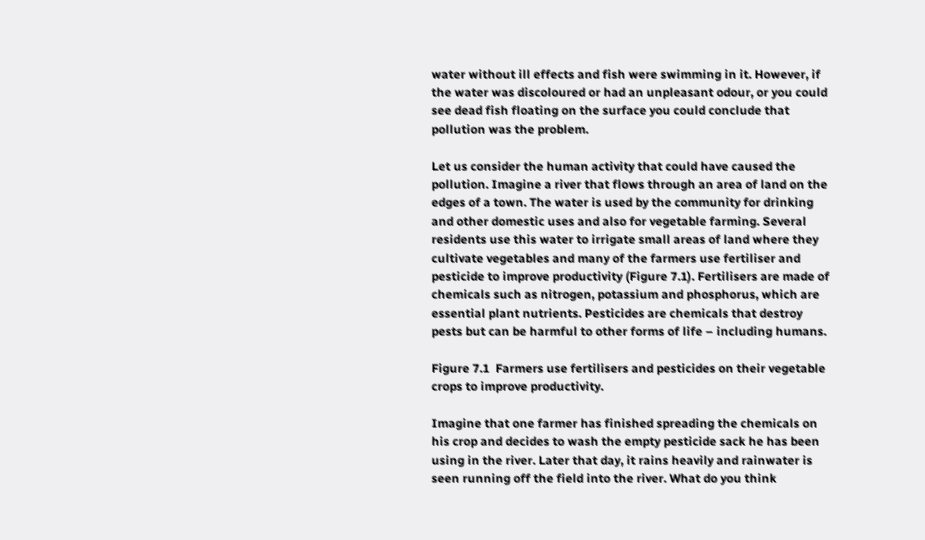water without ill effects and fish were swimming in it. However, if the water was discoloured or had an unpleasant odour, or you could see dead fish floating on the surface you could conclude that pollution was the problem.

Let us consider the human activity that could have caused the pollution. Imagine a river that flows through an area of land on the edges of a town. The water is used by the community for drinking and other domestic uses and also for vegetable farming. Several residents use this water to irrigate small areas of land where they cultivate vegetables and many of the farmers use fertiliser and pesticide to improve productivity (Figure 7.1). Fertilisers are made of chemicals such as nitrogen, potassium and phosphorus, which are essential plant nutrients. Pesticides are chemicals that destroy pests but can be harmful to other forms of life – including humans.

Figure 7.1  Farmers use fertilisers and pesticides on their vegetable crops to improve productivity.

Imagine that one farmer has finished spreading the chemicals on his crop and decides to wash the empty pesticide sack he has been using in the river. Later that day, it rains heavily and rainwater is seen running off the field into the river. What do you think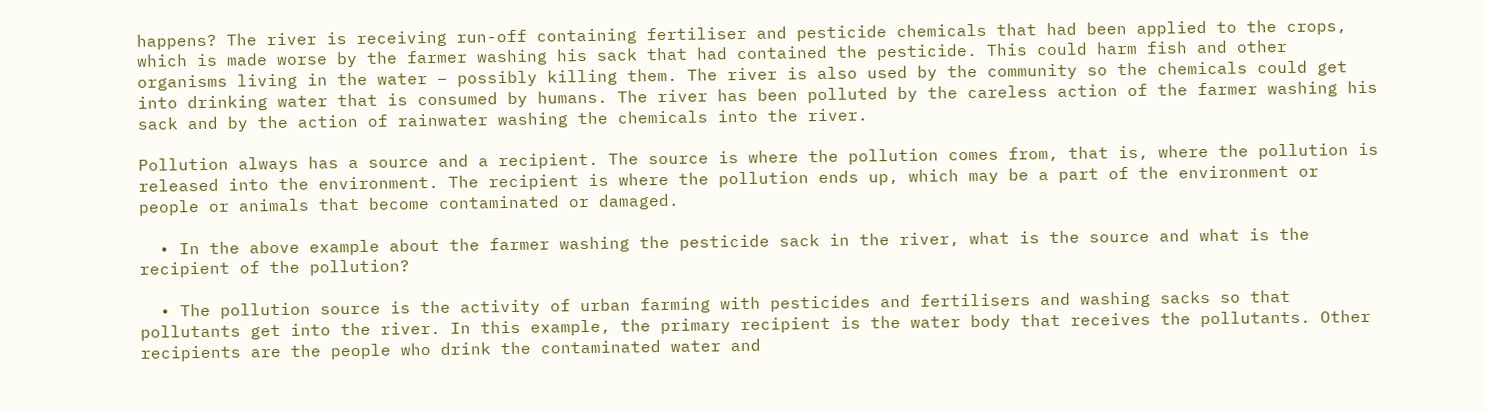happens? The river is receiving run-off containing fertiliser and pesticide chemicals that had been applied to the crops, which is made worse by the farmer washing his sack that had contained the pesticide. This could harm fish and other organisms living in the water – possibly killing them. The river is also used by the community so the chemicals could get into drinking water that is consumed by humans. The river has been polluted by the careless action of the farmer washing his sack and by the action of rainwater washing the chemicals into the river.

Pollution always has a source and a recipient. The source is where the pollution comes from, that is, where the pollution is released into the environment. The recipient is where the pollution ends up, which may be a part of the environment or people or animals that become contaminated or damaged.

  • In the above example about the farmer washing the pesticide sack in the river, what is the source and what is the recipient of the pollution?

  • The pollution source is the activity of urban farming with pesticides and fertilisers and washing sacks so that pollutants get into the river. In this example, the primary recipient is the water body that receives the pollutants. Other recipients are the people who drink the contaminated water and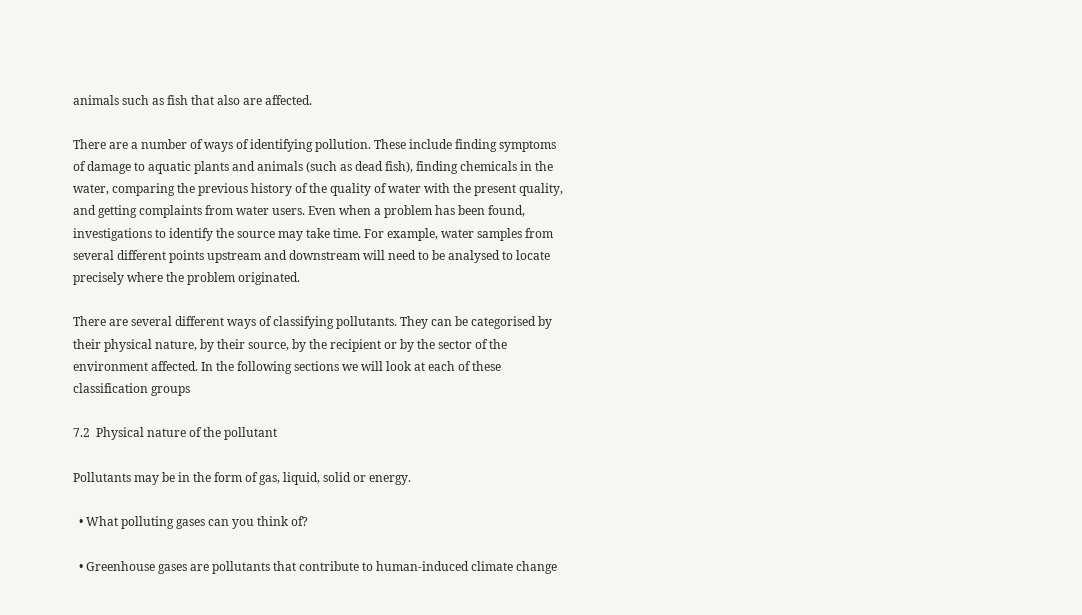animals such as fish that also are affected.

There are a number of ways of identifying pollution. These include finding symptoms of damage to aquatic plants and animals (such as dead fish), finding chemicals in the water, comparing the previous history of the quality of water with the present quality, and getting complaints from water users. Even when a problem has been found, investigations to identify the source may take time. For example, water samples from several different points upstream and downstream will need to be analysed to locate precisely where the problem originated.

There are several different ways of classifying pollutants. They can be categorised by their physical nature, by their source, by the recipient or by the sector of the environment affected. In the following sections we will look at each of these classification groups

7.2  Physical nature of the pollutant

Pollutants may be in the form of gas, liquid, solid or energy.

  • What polluting gases can you think of?

  • Greenhouse gases are pollutants that contribute to human-induced climate change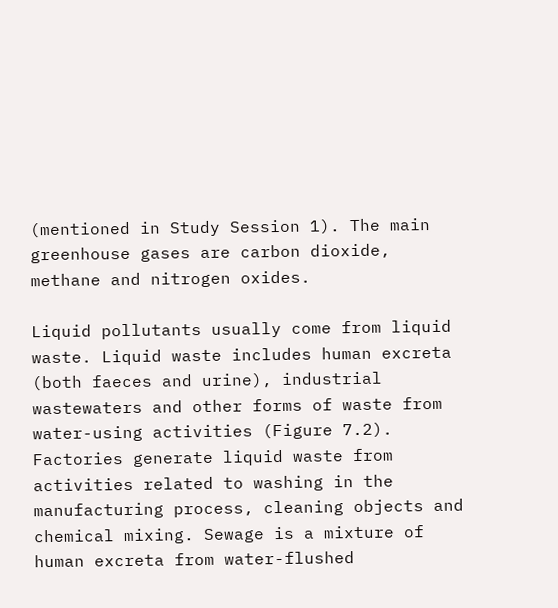(mentioned in Study Session 1). The main greenhouse gases are carbon dioxide, methane and nitrogen oxides.

Liquid pollutants usually come from liquid waste. Liquid waste includes human excreta (both faeces and urine), industrial wastewaters and other forms of waste from water-using activities (Figure 7.2). Factories generate liquid waste from activities related to washing in the manufacturing process, cleaning objects and chemical mixing. Sewage is a mixture of human excreta from water-flushed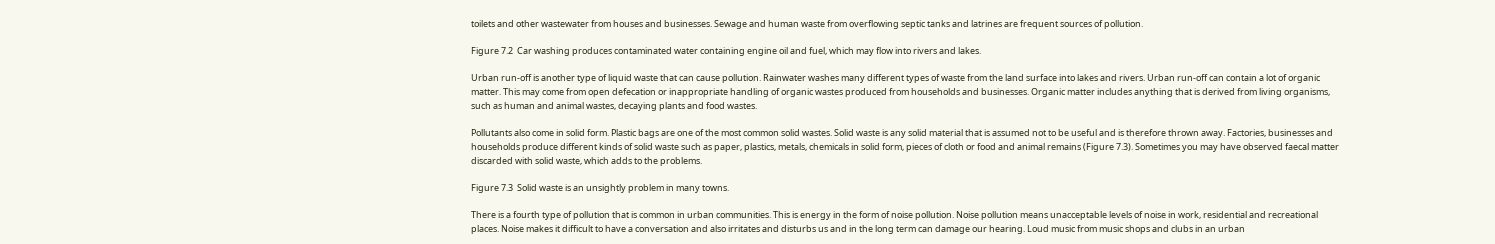toilets and other wastewater from houses and businesses. Sewage and human waste from overflowing septic tanks and latrines are frequent sources of pollution.

Figure 7.2  Car washing produces contaminated water containing engine oil and fuel, which may flow into rivers and lakes.

Urban run-off is another type of liquid waste that can cause pollution. Rainwater washes many different types of waste from the land surface into lakes and rivers. Urban run-off can contain a lot of organic matter. This may come from open defecation or inappropriate handling of organic wastes produced from households and businesses. Organic matter includes anything that is derived from living organisms, such as human and animal wastes, decaying plants and food wastes.

Pollutants also come in solid form. Plastic bags are one of the most common solid wastes. Solid waste is any solid material that is assumed not to be useful and is therefore thrown away. Factories, businesses and households produce different kinds of solid waste such as paper, plastics, metals, chemicals in solid form, pieces of cloth or food and animal remains (Figure 7.3). Sometimes you may have observed faecal matter discarded with solid waste, which adds to the problems.

Figure 7.3  Solid waste is an unsightly problem in many towns.

There is a fourth type of pollution that is common in urban communities. This is energy in the form of noise pollution. Noise pollution means unacceptable levels of noise in work, residential and recreational places. Noise makes it difficult to have a conversation and also irritates and disturbs us and in the long term can damage our hearing. Loud music from music shops and clubs in an urban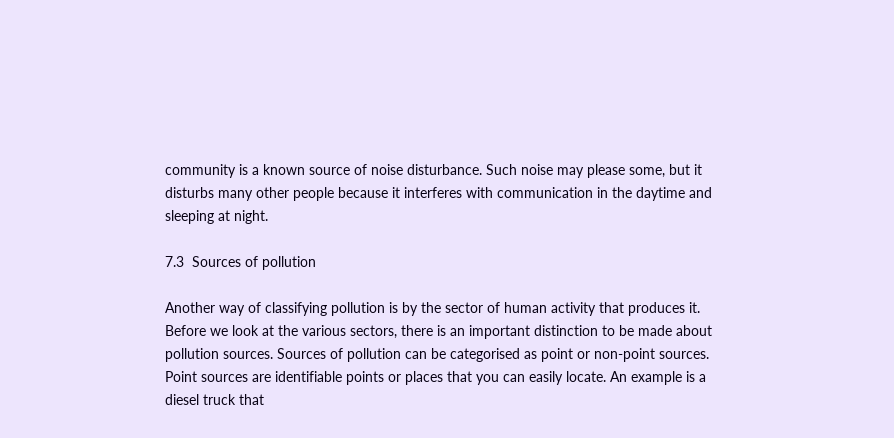community is a known source of noise disturbance. Such noise may please some, but it disturbs many other people because it interferes with communication in the daytime and sleeping at night.

7.3  Sources of pollution

Another way of classifying pollution is by the sector of human activity that produces it. Before we look at the various sectors, there is an important distinction to be made about pollution sources. Sources of pollution can be categorised as point or non-point sources. Point sources are identifiable points or places that you can easily locate. An example is a diesel truck that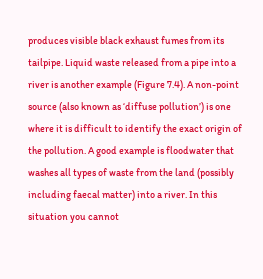produces visible black exhaust fumes from its tailpipe. Liquid waste released from a pipe into a river is another example (Figure 7.4). A non-point source (also known as ‘diffuse pollution’) is one where it is difficult to identify the exact origin of the pollution. A good example is floodwater that washes all types of waste from the land (possibly including faecal matter) into a river. In this situation you cannot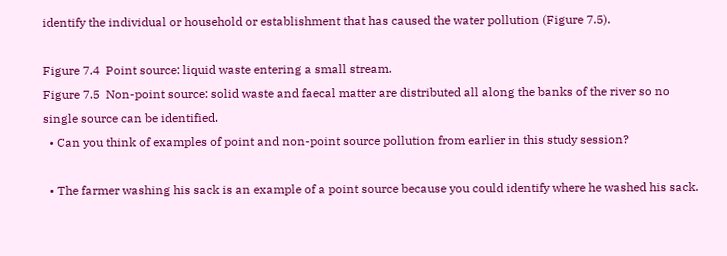identify the individual or household or establishment that has caused the water pollution (Figure 7.5).

Figure 7.4  Point source: liquid waste entering a small stream.
Figure 7.5  Non-point source: solid waste and faecal matter are distributed all along the banks of the river so no single source can be identified.
  • Can you think of examples of point and non-point source pollution from earlier in this study session?

  • The farmer washing his sack is an example of a point source because you could identify where he washed his sack.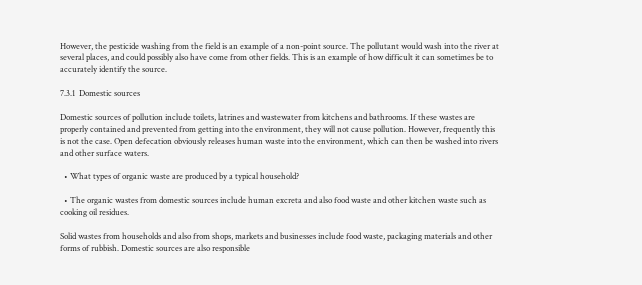However, the pesticide washing from the field is an example of a non-point source. The pollutant would wash into the river at several places, and could possibly also have come from other fields. This is an example of how difficult it can sometimes be to accurately identify the source.

7.3.1  Domestic sources

Domestic sources of pollution include toilets, latrines and wastewater from kitchens and bathrooms. If these wastes are properly contained and prevented from getting into the environment, they will not cause pollution. However, frequently this is not the case. Open defecation obviously releases human waste into the environment, which can then be washed into rivers and other surface waters.

  • What types of organic waste are produced by a typical household?

  • The organic wastes from domestic sources include human excreta and also food waste and other kitchen waste such as cooking oil residues.

Solid wastes from households and also from shops, markets and businesses include food waste, packaging materials and other forms of rubbish. Domestic sources are also responsible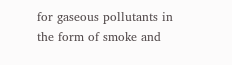for gaseous pollutants in the form of smoke and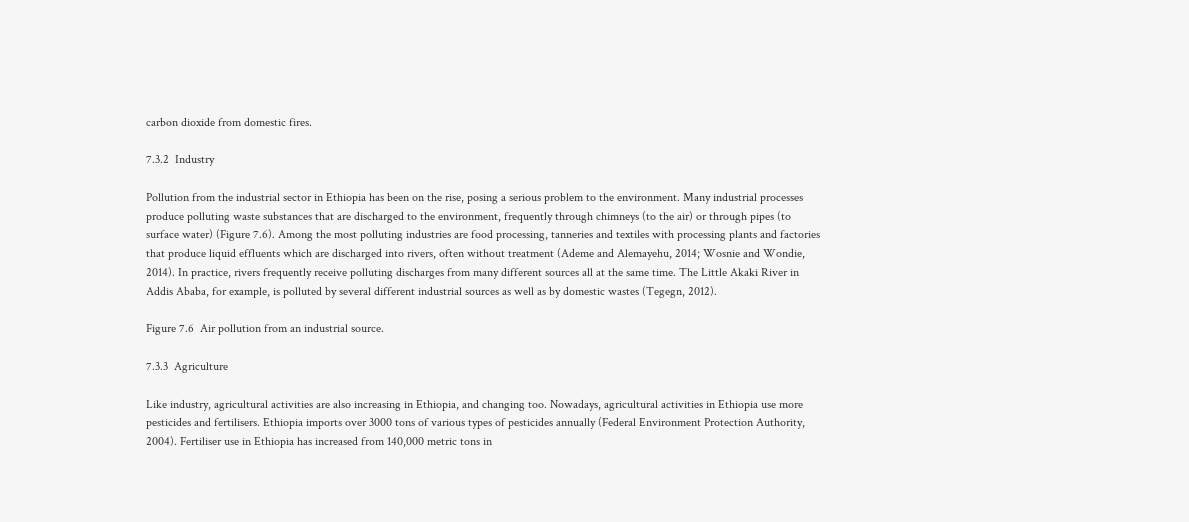carbon dioxide from domestic fires.

7.3.2  Industry

Pollution from the industrial sector in Ethiopia has been on the rise, posing a serious problem to the environment. Many industrial processes produce polluting waste substances that are discharged to the environment, frequently through chimneys (to the air) or through pipes (to surface water) (Figure 7.6). Among the most polluting industries are food processing, tanneries and textiles with processing plants and factories that produce liquid effluents which are discharged into rivers, often without treatment (Ademe and Alemayehu, 2014; Wosnie and Wondie, 2014). In practice, rivers frequently receive polluting discharges from many different sources all at the same time. The Little Akaki River in Addis Ababa, for example, is polluted by several different industrial sources as well as by domestic wastes (Tegegn, 2012).

Figure 7.6  Air pollution from an industrial source.

7.3.3  Agriculture

Like industry, agricultural activities are also increasing in Ethiopia, and changing too. Nowadays, agricultural activities in Ethiopia use more pesticides and fertilisers. Ethiopia imports over 3000 tons of various types of pesticides annually (Federal Environment Protection Authority, 2004). Fertiliser use in Ethiopia has increased from 140,000 metric tons in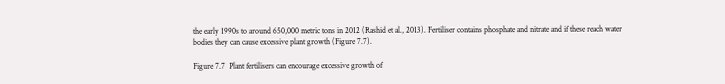the early 1990s to around 650,000 metric tons in 2012 (Rashid et al., 2013). Fertiliser contains phosphate and nitrate and if these reach water bodies they can cause excessive plant growth (Figure 7.7).

Figure 7.7  Plant fertilisers can encourage excessive growth of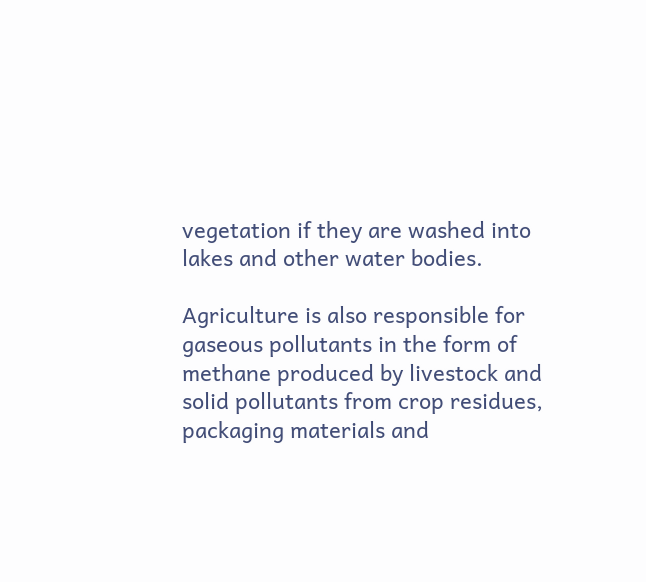vegetation if they are washed into lakes and other water bodies.

Agriculture is also responsible for gaseous pollutants in the form of methane produced by livestock and solid pollutants from crop residues, packaging materials and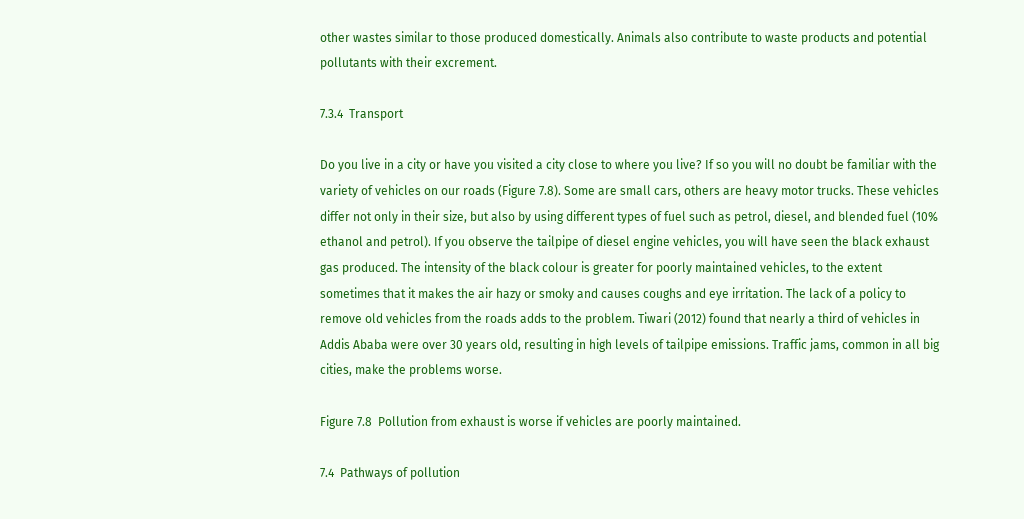other wastes similar to those produced domestically. Animals also contribute to waste products and potential pollutants with their excrement.

7.3.4  Transport

Do you live in a city or have you visited a city close to where you live? If so you will no doubt be familiar with the variety of vehicles on our roads (Figure 7.8). Some are small cars, others are heavy motor trucks. These vehicles differ not only in their size, but also by using different types of fuel such as petrol, diesel, and blended fuel (10% ethanol and petrol). If you observe the tailpipe of diesel engine vehicles, you will have seen the black exhaust gas produced. The intensity of the black colour is greater for poorly maintained vehicles, to the extent sometimes that it makes the air hazy or smoky and causes coughs and eye irritation. The lack of a policy to remove old vehicles from the roads adds to the problem. Tiwari (2012) found that nearly a third of vehicles in Addis Ababa were over 30 years old, resulting in high levels of tailpipe emissions. Traffic jams, common in all big cities, make the problems worse.

Figure 7.8  Pollution from exhaust is worse if vehicles are poorly maintained.

7.4  Pathways of pollution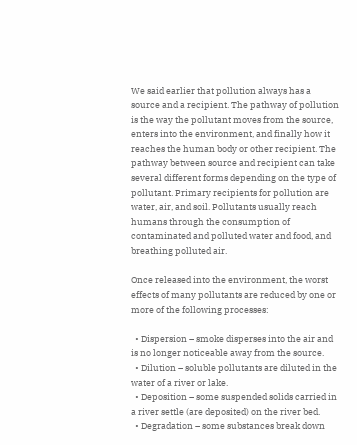We said earlier that pollution always has a source and a recipient. The pathway of pollution is the way the pollutant moves from the source, enters into the environment, and finally how it reaches the human body or other recipient. The pathway between source and recipient can take several different forms depending on the type of pollutant. Primary recipients for pollution are water, air, and soil. Pollutants usually reach humans through the consumption of contaminated and polluted water and food, and breathing polluted air.

Once released into the environment, the worst effects of many pollutants are reduced by one or more of the following processes:

  • Dispersion – smoke disperses into the air and is no longer noticeable away from the source.
  • Dilution – soluble pollutants are diluted in the water of a river or lake.
  • Deposition – some suspended solids carried in a river settle (are deposited) on the river bed.
  • Degradation – some substances break down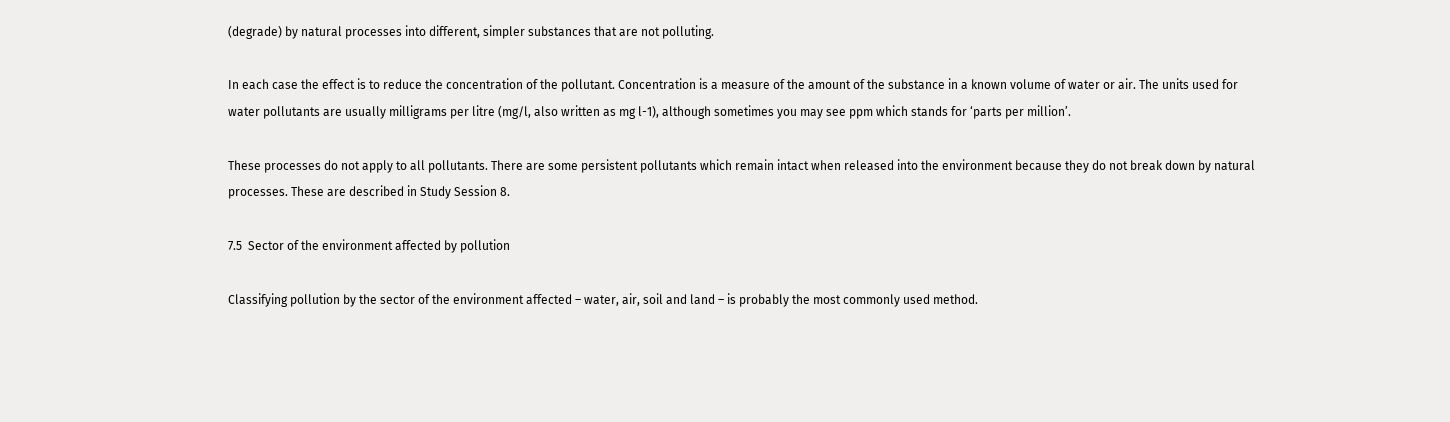(degrade) by natural processes into different, simpler substances that are not polluting.

In each case the effect is to reduce the concentration of the pollutant. Concentration is a measure of the amount of the substance in a known volume of water or air. The units used for water pollutants are usually milligrams per litre (mg/l, also written as mg l-1), although sometimes you may see ppm which stands for ‘parts per million’.

These processes do not apply to all pollutants. There are some persistent pollutants which remain intact when released into the environment because they do not break down by natural processes. These are described in Study Session 8.

7.5  Sector of the environment affected by pollution

Classifying pollution by the sector of the environment affected – water, air, soil and land – is probably the most commonly used method.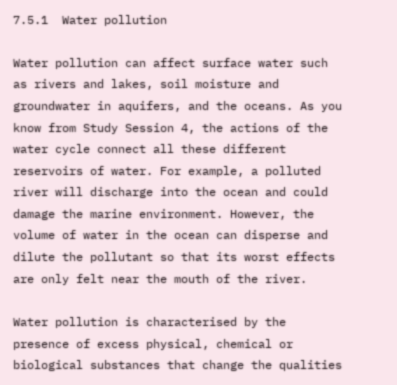7.5.1  Water pollution

Water pollution can affect surface water such as rivers and lakes, soil moisture and groundwater in aquifers, and the oceans. As you know from Study Session 4, the actions of the water cycle connect all these different reservoirs of water. For example, a polluted river will discharge into the ocean and could damage the marine environment. However, the volume of water in the ocean can disperse and dilute the pollutant so that its worst effects are only felt near the mouth of the river.

Water pollution is characterised by the presence of excess physical, chemical or biological substances that change the qualities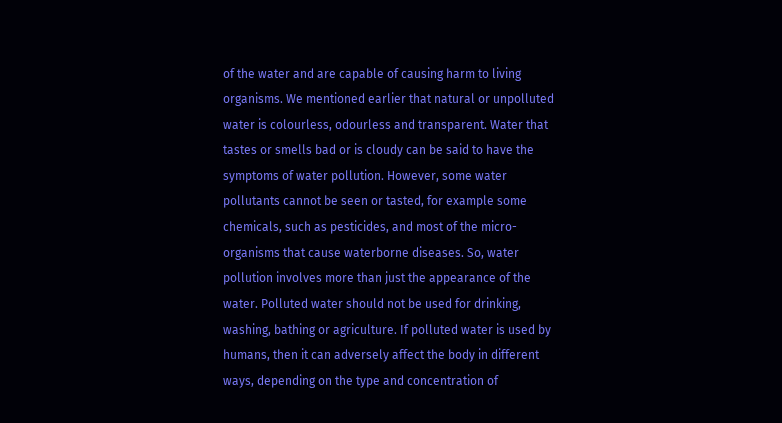of the water and are capable of causing harm to living organisms. We mentioned earlier that natural or unpolluted water is colourless, odourless and transparent. Water that tastes or smells bad or is cloudy can be said to have the symptoms of water pollution. However, some water pollutants cannot be seen or tasted, for example some chemicals, such as pesticides, and most of the micro-organisms that cause waterborne diseases. So, water pollution involves more than just the appearance of the water. Polluted water should not be used for drinking, washing, bathing or agriculture. If polluted water is used by humans, then it can adversely affect the body in different ways, depending on the type and concentration of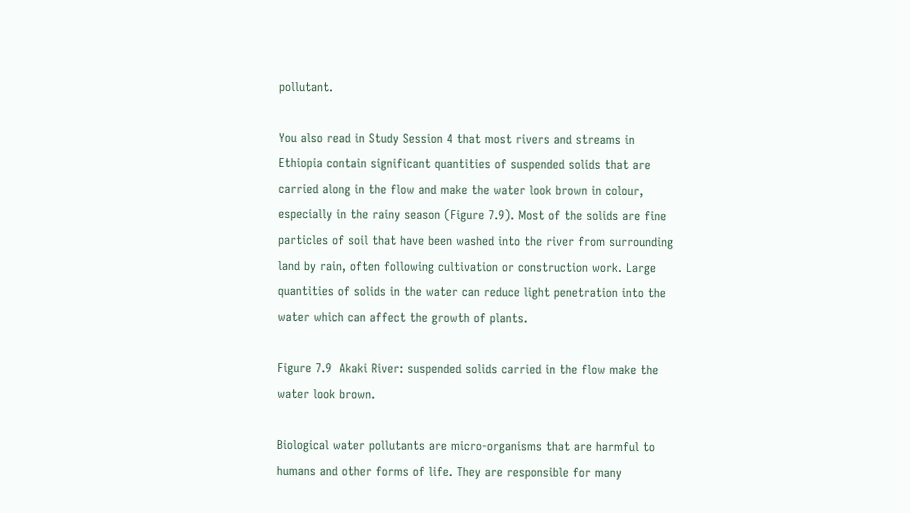pollutant.

You also read in Study Session 4 that most rivers and streams in Ethiopia contain significant quantities of suspended solids that are carried along in the flow and make the water look brown in colour, especially in the rainy season (Figure 7.9). Most of the solids are fine particles of soil that have been washed into the river from surrounding land by rain, often following cultivation or construction work. Large quantities of solids in the water can reduce light penetration into the water which can affect the growth of plants.

Figure 7.9  Akaki River: suspended solids carried in the flow make the water look brown.

Biological water pollutants are micro-organisms that are harmful to humans and other forms of life. They are responsible for many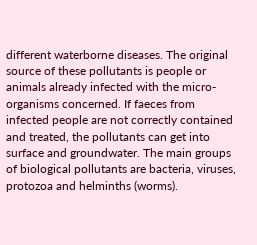different waterborne diseases. The original source of these pollutants is people or animals already infected with the micro-organisms concerned. If faeces from infected people are not correctly contained and treated, the pollutants can get into surface and groundwater. The main groups of biological pollutants are bacteria, viruses, protozoa and helminths (worms).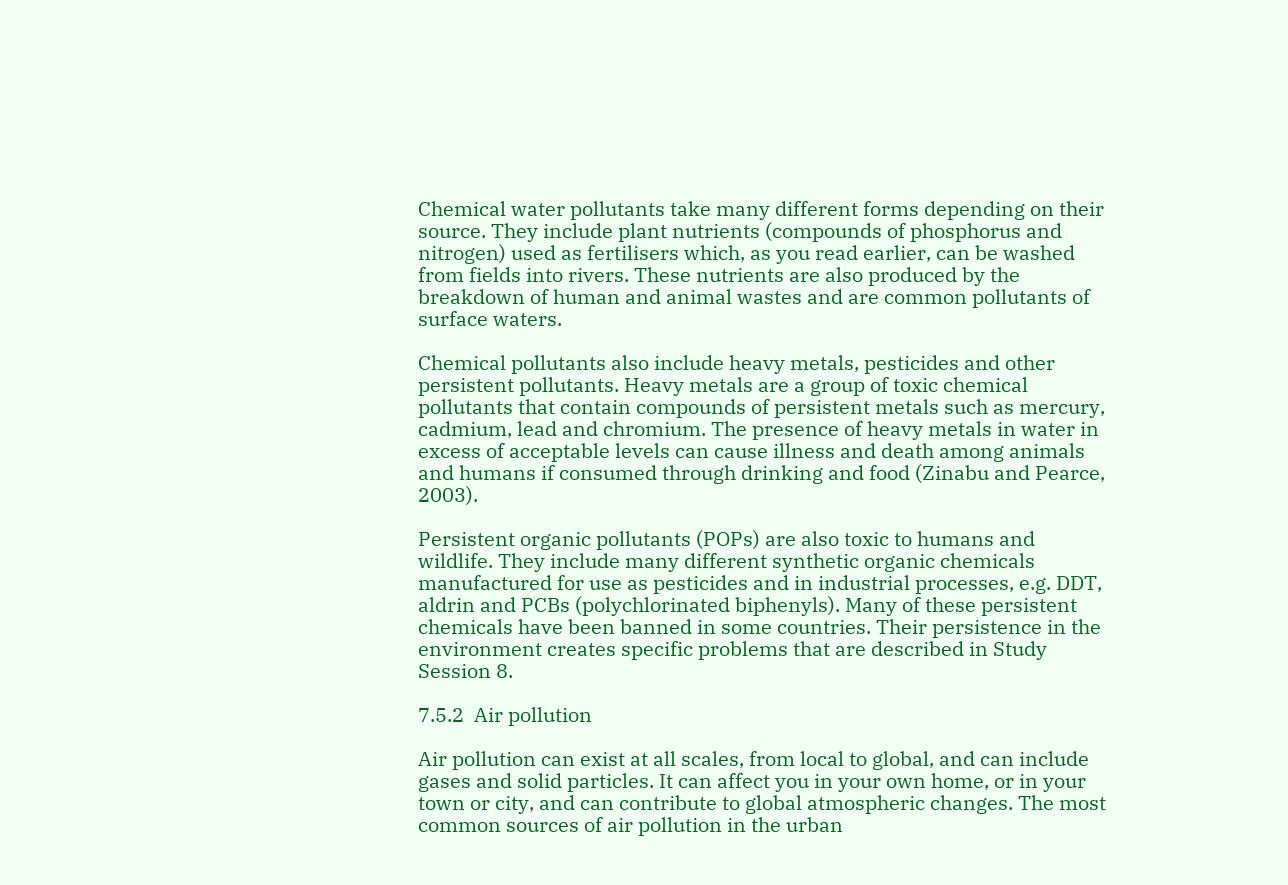Chemical water pollutants take many different forms depending on their source. They include plant nutrients (compounds of phosphorus and nitrogen) used as fertilisers which, as you read earlier, can be washed from fields into rivers. These nutrients are also produced by the breakdown of human and animal wastes and are common pollutants of surface waters.

Chemical pollutants also include heavy metals, pesticides and other persistent pollutants. Heavy metals are a group of toxic chemical pollutants that contain compounds of persistent metals such as mercury, cadmium, lead and chromium. The presence of heavy metals in water in excess of acceptable levels can cause illness and death among animals and humans if consumed through drinking and food (Zinabu and Pearce, 2003).

Persistent organic pollutants (POPs) are also toxic to humans and wildlife. They include many different synthetic organic chemicals manufactured for use as pesticides and in industrial processes, e.g. DDT, aldrin and PCBs (polychlorinated biphenyls). Many of these persistent chemicals have been banned in some countries. Their persistence in the environment creates specific problems that are described in Study Session 8.

7.5.2  Air pollution

Air pollution can exist at all scales, from local to global, and can include gases and solid particles. It can affect you in your own home, or in your town or city, and can contribute to global atmospheric changes. The most common sources of air pollution in the urban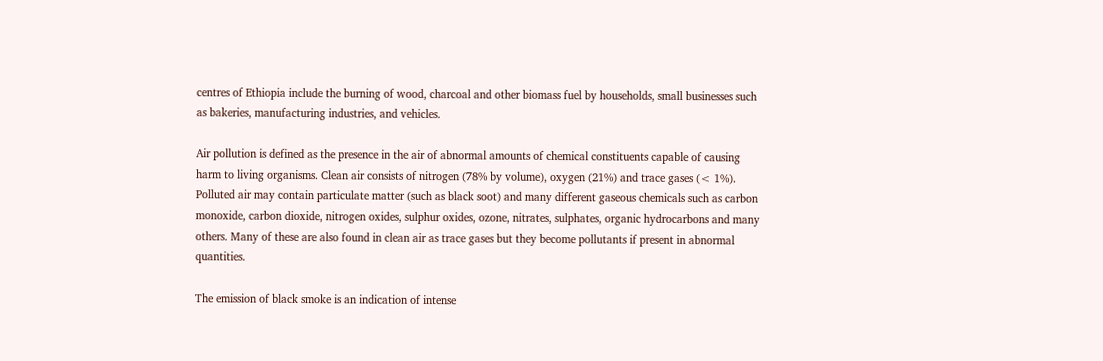centres of Ethiopia include the burning of wood, charcoal and other biomass fuel by households, small businesses such as bakeries, manufacturing industries, and vehicles.

Air pollution is defined as the presence in the air of abnormal amounts of chemical constituents capable of causing harm to living organisms. Clean air consists of nitrogen (78% by volume), oxygen (21%) and trace gases (< 1%). Polluted air may contain particulate matter (such as black soot) and many different gaseous chemicals such as carbon monoxide, carbon dioxide, nitrogen oxides, sulphur oxides, ozone, nitrates, sulphates, organic hydrocarbons and many others. Many of these are also found in clean air as trace gases but they become pollutants if present in abnormal quantities.

The emission of black smoke is an indication of intense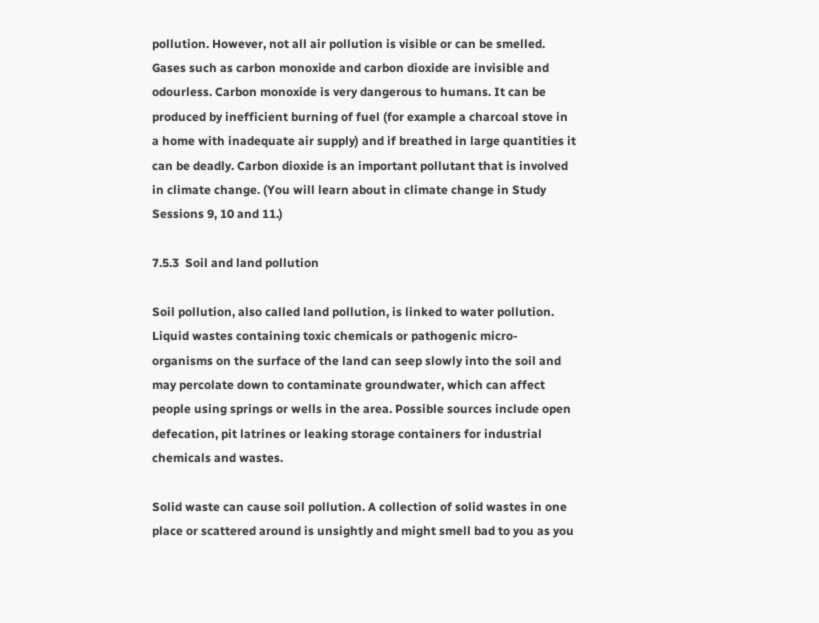pollution. However, not all air pollution is visible or can be smelled. Gases such as carbon monoxide and carbon dioxide are invisible and odourless. Carbon monoxide is very dangerous to humans. It can be produced by inefficient burning of fuel (for example a charcoal stove in a home with inadequate air supply) and if breathed in large quantities it can be deadly. Carbon dioxide is an important pollutant that is involved in climate change. (You will learn about in climate change in Study Sessions 9, 10 and 11.)

7.5.3  Soil and land pollution

Soil pollution, also called land pollution, is linked to water pollution. Liquid wastes containing toxic chemicals or pathogenic micro-organisms on the surface of the land can seep slowly into the soil and may percolate down to contaminate groundwater, which can affect people using springs or wells in the area. Possible sources include open defecation, pit latrines or leaking storage containers for industrial chemicals and wastes.

Solid waste can cause soil pollution. A collection of solid wastes in one place or scattered around is unsightly and might smell bad to you as you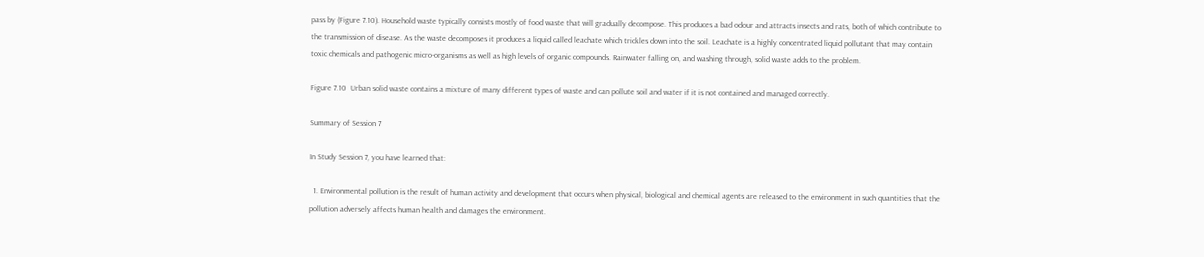pass by (Figure 7.10). Household waste typically consists mostly of food waste that will gradually decompose. This produces a bad odour and attracts insects and rats, both of which contribute to the transmission of disease. As the waste decomposes it produces a liquid called leachate which trickles down into the soil. Leachate is a highly concentrated liquid pollutant that may contain toxic chemicals and pathogenic micro-organisms as well as high levels of organic compounds. Rainwater falling on, and washing through, solid waste adds to the problem.

Figure 7.10  Urban solid waste contains a mixture of many different types of waste and can pollute soil and water if it is not contained and managed correctly.

Summary of Session 7

In Study Session 7, you have learned that:

  1. Environmental pollution is the result of human activity and development that occurs when physical, biological and chemical agents are released to the environment in such quantities that the pollution adversely affects human health and damages the environment.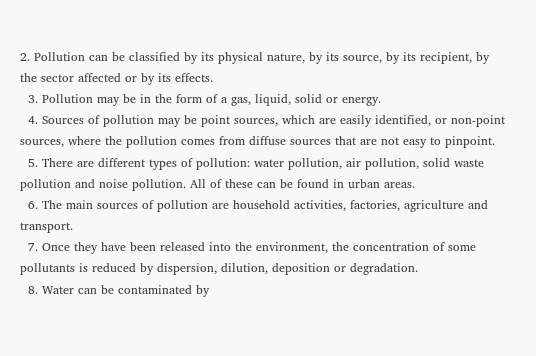2. Pollution can be classified by its physical nature, by its source, by its recipient, by the sector affected or by its effects.
  3. Pollution may be in the form of a gas, liquid, solid or energy.
  4. Sources of pollution may be point sources, which are easily identified, or non-point sources, where the pollution comes from diffuse sources that are not easy to pinpoint.
  5. There are different types of pollution: water pollution, air pollution, solid waste pollution and noise pollution. All of these can be found in urban areas.
  6. The main sources of pollution are household activities, factories, agriculture and transport.
  7. Once they have been released into the environment, the concentration of some pollutants is reduced by dispersion, dilution, deposition or degradation.
  8. Water can be contaminated by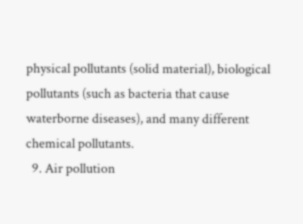physical pollutants (solid material), biological pollutants (such as bacteria that cause waterborne diseases), and many different chemical pollutants.
  9. Air pollution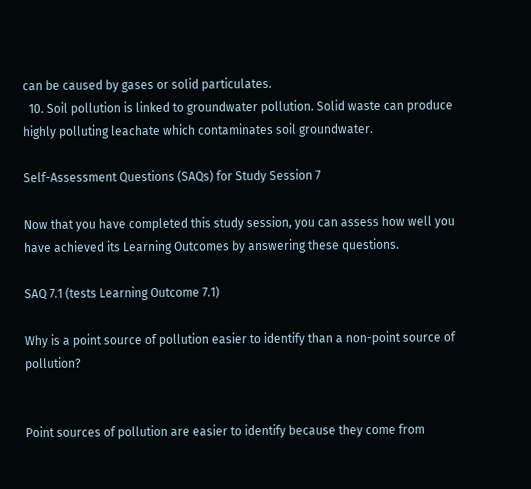can be caused by gases or solid particulates.
  10. Soil pollution is linked to groundwater pollution. Solid waste can produce highly polluting leachate which contaminates soil groundwater.

Self-Assessment Questions (SAQs) for Study Session 7

Now that you have completed this study session, you can assess how well you have achieved its Learning Outcomes by answering these questions.

SAQ 7.1 (tests Learning Outcome 7.1)

Why is a point source of pollution easier to identify than a non-point source of pollution?


Point sources of pollution are easier to identify because they come from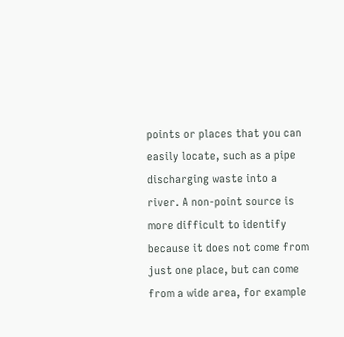points or places that you can easily locate, such as a pipe discharging waste into a river. A non-point source is more difficult to identify because it does not come from just one place, but can come from a wide area, for example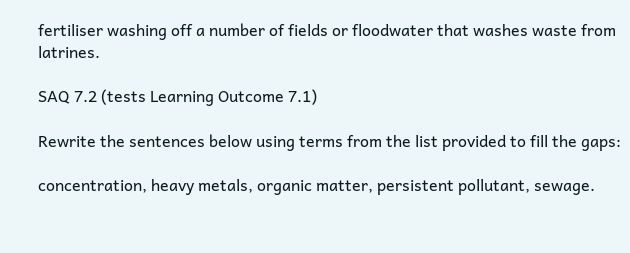fertiliser washing off a number of fields or floodwater that washes waste from latrines.

SAQ 7.2 (tests Learning Outcome 7.1)

Rewrite the sentences below using terms from the list provided to fill the gaps:

concentration, heavy metals, organic matter, persistent pollutant, sewage.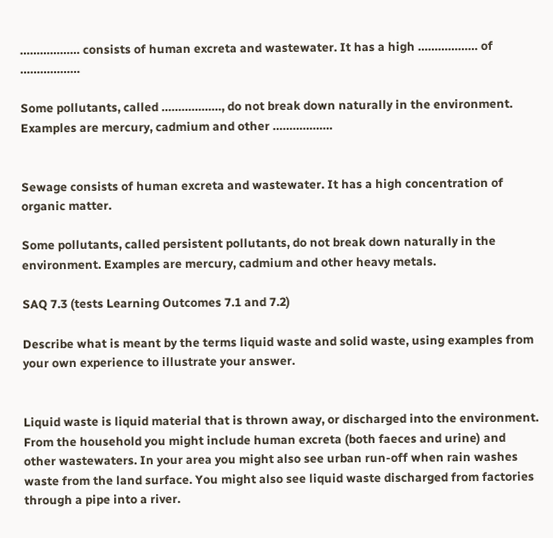……………… consists of human excreta and wastewater. It has a high ……………… of ………………

Some pollutants, called ………………, do not break down naturally in the environment. Examples are mercury, cadmium and other ………………


Sewage consists of human excreta and wastewater. It has a high concentration of organic matter.

Some pollutants, called persistent pollutants, do not break down naturally in the environment. Examples are mercury, cadmium and other heavy metals.

SAQ 7.3 (tests Learning Outcomes 7.1 and 7.2)

Describe what is meant by the terms liquid waste and solid waste, using examples from your own experience to illustrate your answer.


Liquid waste is liquid material that is thrown away, or discharged into the environment. From the household you might include human excreta (both faeces and urine) and other wastewaters. In your area you might also see urban run-off when rain washes waste from the land surface. You might also see liquid waste discharged from factories through a pipe into a river.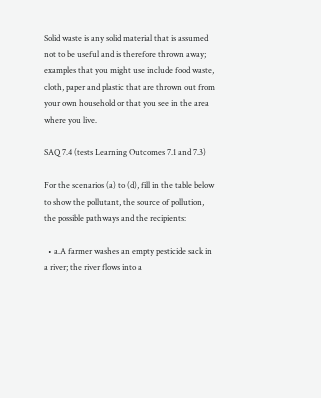Solid waste is any solid material that is assumed not to be useful and is therefore thrown away; examples that you might use include food waste, cloth, paper and plastic that are thrown out from your own household or that you see in the area where you live.

SAQ 7.4 (tests Learning Outcomes 7.1 and 7.3)

For the scenarios (a) to (d), fill in the table below to show the pollutant, the source of pollution, the possible pathways and the recipients:

  • a.A farmer washes an empty pesticide sack in a river; the river flows into a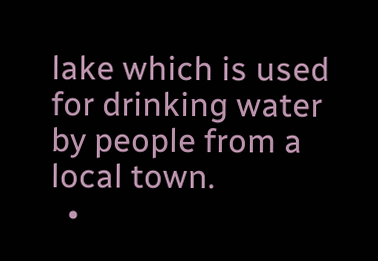lake which is used for drinking water by people from a local town.
  •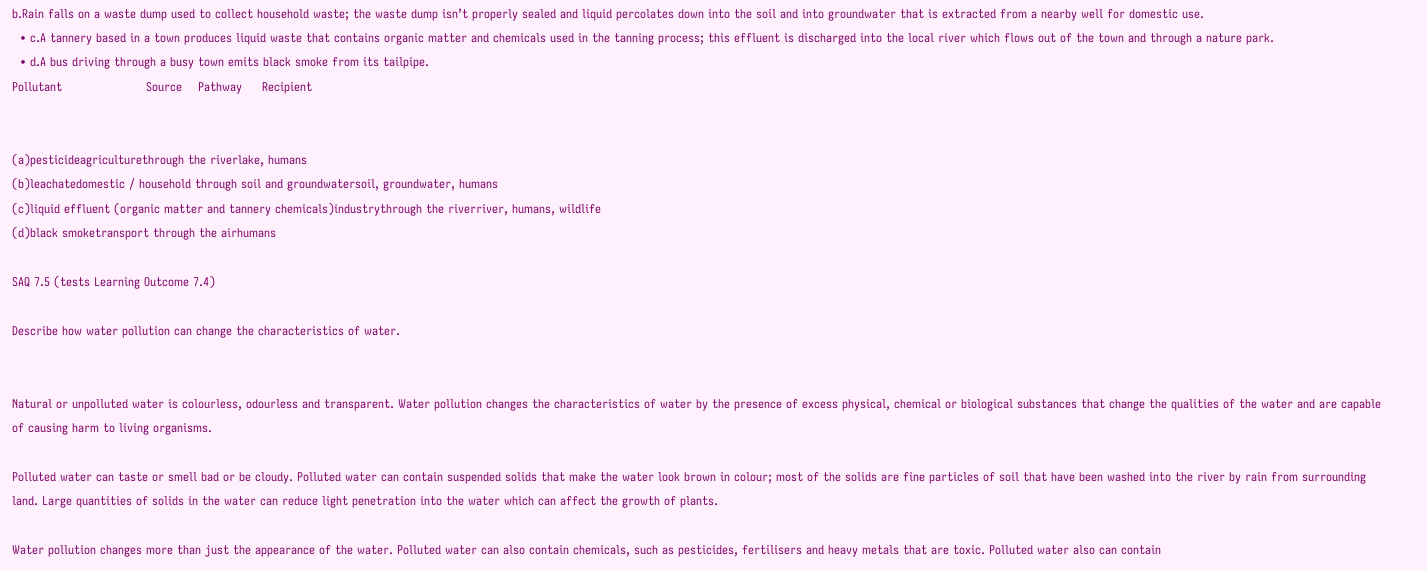b.Rain falls on a waste dump used to collect household waste; the waste dump isn’t properly sealed and liquid percolates down into the soil and into groundwater that is extracted from a nearby well for domestic use.
  • c.A tannery based in a town produces liquid waste that contains organic matter and chemicals used in the tanning process; this effluent is discharged into the local river which flows out of the town and through a nature park.
  • d.A bus driving through a busy town emits black smoke from its tailpipe.
Pollutant                     Source    Pathway     Recipient


(a)pesticideagriculturethrough the riverlake, humans
(b)leachatedomestic / household through soil and groundwatersoil, groundwater, humans
(c)liquid effluent (organic matter and tannery chemicals)industrythrough the riverriver, humans, wildlife
(d)black smoketransport through the airhumans

SAQ 7.5 (tests Learning Outcome 7.4)

Describe how water pollution can change the characteristics of water.


Natural or unpolluted water is colourless, odourless and transparent. Water pollution changes the characteristics of water by the presence of excess physical, chemical or biological substances that change the qualities of the water and are capable of causing harm to living organisms.

Polluted water can taste or smell bad or be cloudy. Polluted water can contain suspended solids that make the water look brown in colour; most of the solids are fine particles of soil that have been washed into the river by rain from surrounding land. Large quantities of solids in the water can reduce light penetration into the water which can affect the growth of plants.

Water pollution changes more than just the appearance of the water. Polluted water can also contain chemicals, such as pesticides, fertilisers and heavy metals that are toxic. Polluted water also can contain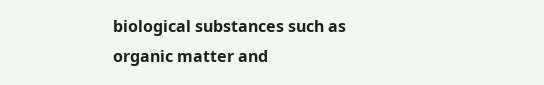biological substances such as organic matter and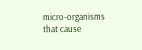micro-organisms that cause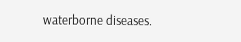waterborne diseases.